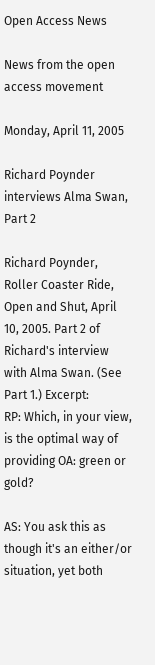Open Access News

News from the open access movement

Monday, April 11, 2005

Richard Poynder interviews Alma Swan, Part 2

Richard Poynder, Roller Coaster Ride, Open and Shut, April 10, 2005. Part 2 of Richard's interview with Alma Swan. (See Part 1.) Excerpt:
RP: Which, in your view, is the optimal way of providing OA: green or gold?

AS: You ask this as though it's an either/or situation, yet both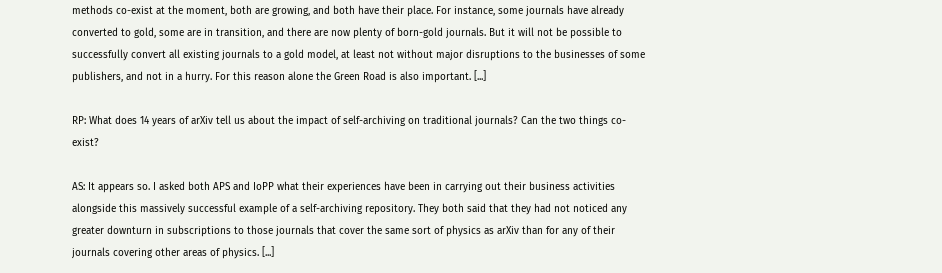methods co-exist at the moment, both are growing, and both have their place. For instance, some journals have already converted to gold, some are in transition, and there are now plenty of born-gold journals. But it will not be possible to successfully convert all existing journals to a gold model, at least not without major disruptions to the businesses of some publishers, and not in a hurry. For this reason alone the Green Road is also important. [...]

RP: What does 14 years of arXiv tell us about the impact of self-archiving on traditional journals? Can the two things co-exist?

AS: It appears so. I asked both APS and IoPP what their experiences have been in carrying out their business activities alongside this massively successful example of a self-archiving repository. They both said that they had not noticed any greater downturn in subscriptions to those journals that cover the same sort of physics as arXiv than for any of their journals covering other areas of physics. [...]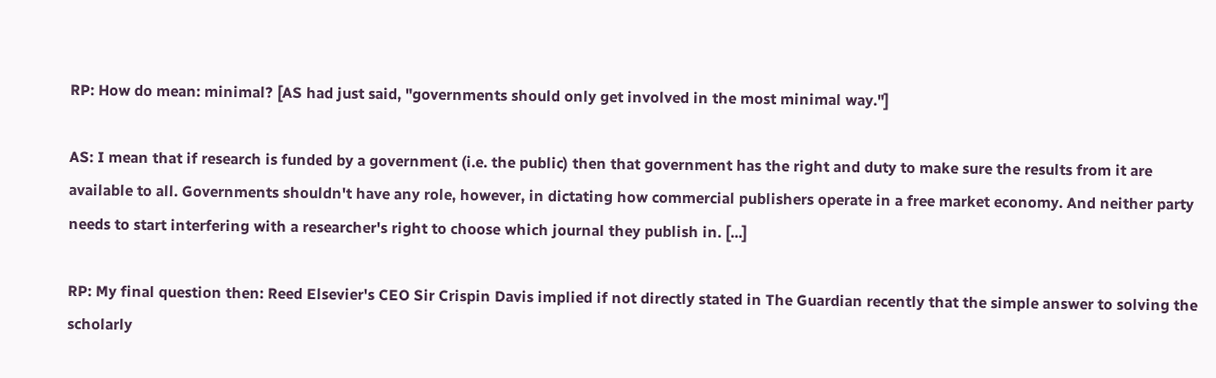RP: How do mean: minimal? [AS had just said, "governments should only get involved in the most minimal way."]

AS: I mean that if research is funded by a government (i.e. the public) then that government has the right and duty to make sure the results from it are available to all. Governments shouldn't have any role, however, in dictating how commercial publishers operate in a free market economy. And neither party needs to start interfering with a researcher's right to choose which journal they publish in. [...]

RP: My final question then: Reed Elsevier's CEO Sir Crispin Davis implied if not directly stated in The Guardian recently that the simple answer to solving the scholarly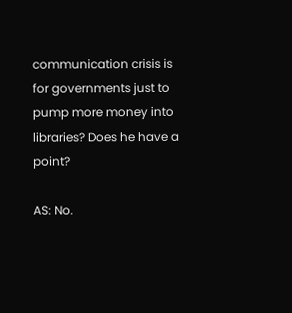communication crisis is for governments just to pump more money into libraries? Does he have a point?

AS: No.